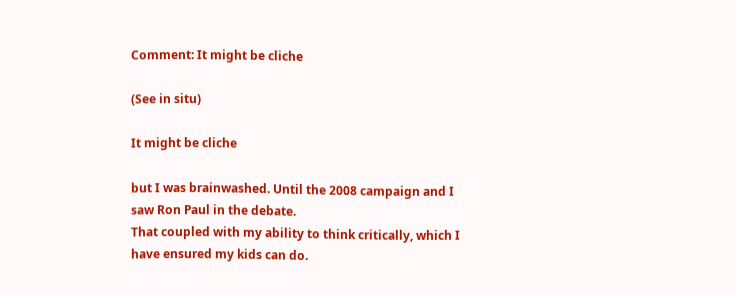Comment: It might be cliche

(See in situ)

It might be cliche

but I was brainwashed. Until the 2008 campaign and I saw Ron Paul in the debate.
That coupled with my ability to think critically, which I have ensured my kids can do.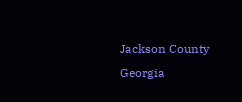Jackson County Georgia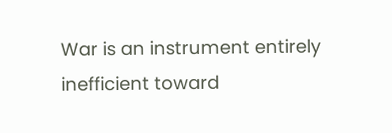War is an instrument entirely inefficient toward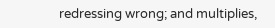redressing wrong; and multiplies,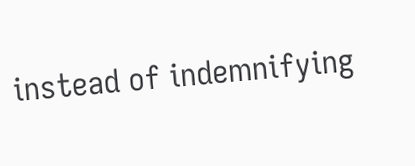instead of indemnifying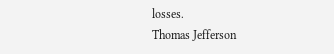losses.
Thomas Jefferson